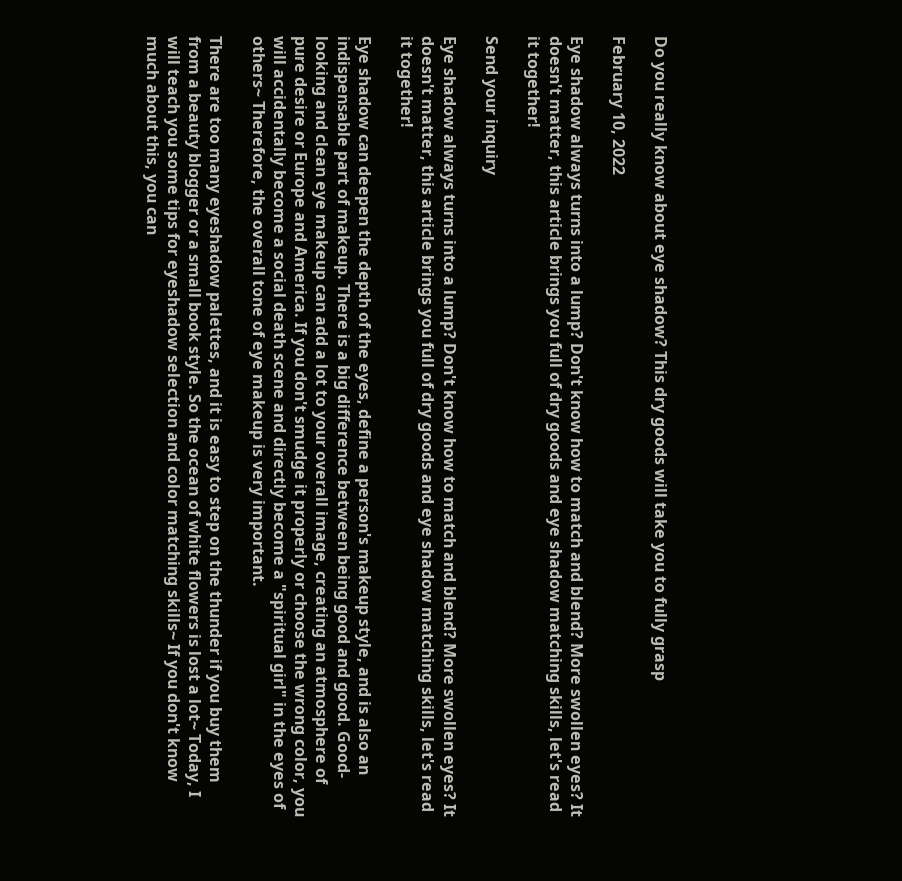Do you really know about eye shadow? This dry goods will take you to fully grasp

February 10, 2022

Eye shadow always turns into a lump? Don't know how to match and blend? More swollen eyes? It doesn't matter, this article brings you full of dry goods and eye shadow matching skills, let's read it together!

Send your inquiry

Eye shadow always turns into a lump? Don't know how to match and blend? More swollen eyes? It doesn't matter, this article brings you full of dry goods and eye shadow matching skills, let's read it together!

Eye shadow can deepen the depth of the eyes, define a person's makeup style, and is also an indispensable part of makeup. There is a big difference between being good and good. Good-looking and clean eye makeup can add a lot to your overall image, creating an atmosphere of pure desire or Europe and America. If you don't smudge it properly or choose the wrong color, you will accidentally become a social death scene and directly become a "spiritual girl" in the eyes of others~ Therefore, the overall tone of eye makeup is very important.

There are too many eyeshadow palettes, and it is easy to step on the thunder if you buy them from a beauty blogger or a small book style. So the ocean of white flowers is lost a lot~ Today, I will teach you some tips for eyeshadow selection and color matching skills~ If you don't know much about this, you can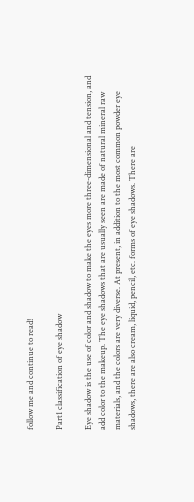follow me and continue to read!

Part1 classification of eye shadow

Eye shadow is the use of color and shadow to make the eyes more three-dimensional and tension, and add color to the makeup. The eye shadows that are usually seen are made of natural mineral raw materials, and the colors are very diverse. At present, in addition to the most common powder eye shadows, there are also cream, liquid, pencil, etc. forms of eye shadows. There are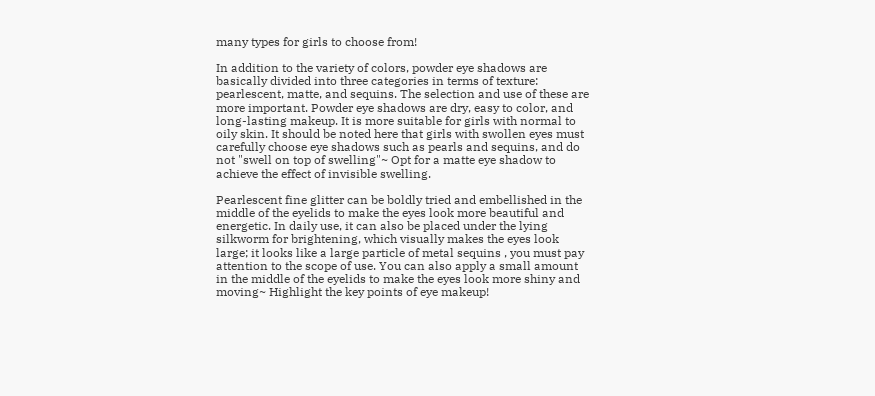many types for girls to choose from!

In addition to the variety of colors, powder eye shadows are basically divided into three categories in terms of texture: pearlescent, matte, and sequins. The selection and use of these are more important. Powder eye shadows are dry, easy to color, and long-lasting makeup. It is more suitable for girls with normal to oily skin. It should be noted here that girls with swollen eyes must carefully choose eye shadows such as pearls and sequins, and do not "swell on top of swelling"~ Opt for a matte eye shadow to achieve the effect of invisible swelling.

Pearlescent fine glitter can be boldly tried and embellished in the middle of the eyelids to make the eyes look more beautiful and energetic. In daily use, it can also be placed under the lying silkworm for brightening, which visually makes the eyes look large; it looks like a large particle of metal sequins , you must pay attention to the scope of use. You can also apply a small amount in the middle of the eyelids to make the eyes look more shiny and moving~ Highlight the key points of eye makeup!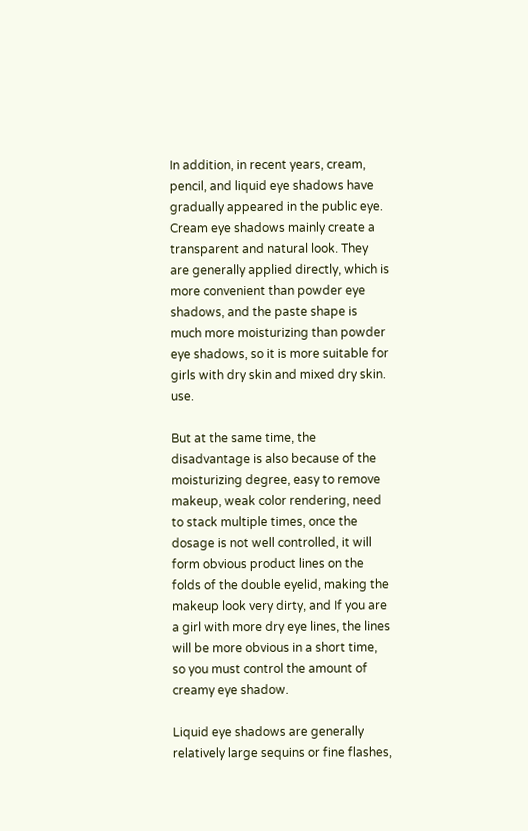In addition, in recent years, cream, pencil, and liquid eye shadows have gradually appeared in the public eye. Cream eye shadows mainly create a transparent and natural look. They are generally applied directly, which is more convenient than powder eye shadows, and the paste shape is much more moisturizing than powder eye shadows, so it is more suitable for girls with dry skin and mixed dry skin. use.

But at the same time, the disadvantage is also because of the moisturizing degree, easy to remove makeup, weak color rendering, need to stack multiple times, once the dosage is not well controlled, it will form obvious product lines on the folds of the double eyelid, making the makeup look very dirty, and If you are a girl with more dry eye lines, the lines will be more obvious in a short time, so you must control the amount of creamy eye shadow.

Liquid eye shadows are generally relatively large sequins or fine flashes,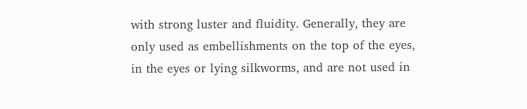with strong luster and fluidity. Generally, they are only used as embellishments on the top of the eyes, in the eyes or lying silkworms, and are not used in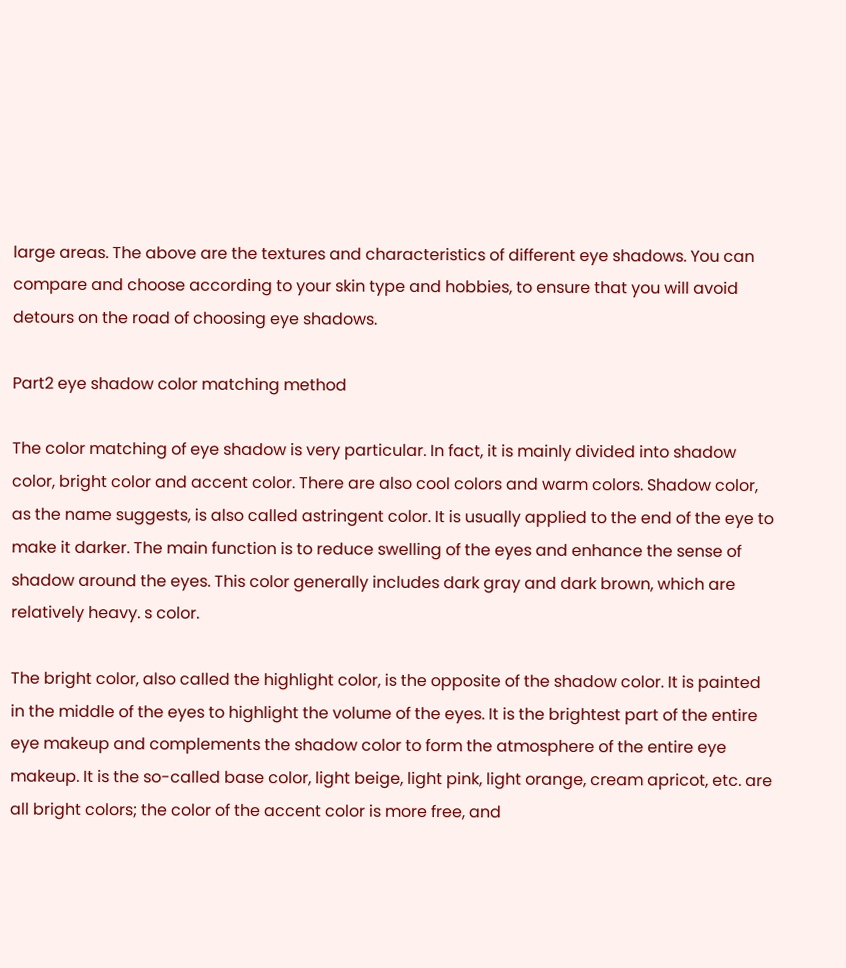large areas. The above are the textures and characteristics of different eye shadows. You can compare and choose according to your skin type and hobbies, to ensure that you will avoid detours on the road of choosing eye shadows.

Part2 eye shadow color matching method

The color matching of eye shadow is very particular. In fact, it is mainly divided into shadow color, bright color and accent color. There are also cool colors and warm colors. Shadow color, as the name suggests, is also called astringent color. It is usually applied to the end of the eye to make it darker. The main function is to reduce swelling of the eyes and enhance the sense of shadow around the eyes. This color generally includes dark gray and dark brown, which are relatively heavy. s color.

The bright color, also called the highlight color, is the opposite of the shadow color. It is painted in the middle of the eyes to highlight the volume of the eyes. It is the brightest part of the entire eye makeup and complements the shadow color to form the atmosphere of the entire eye makeup. It is the so-called base color, light beige, light pink, light orange, cream apricot, etc. are all bright colors; the color of the accent color is more free, and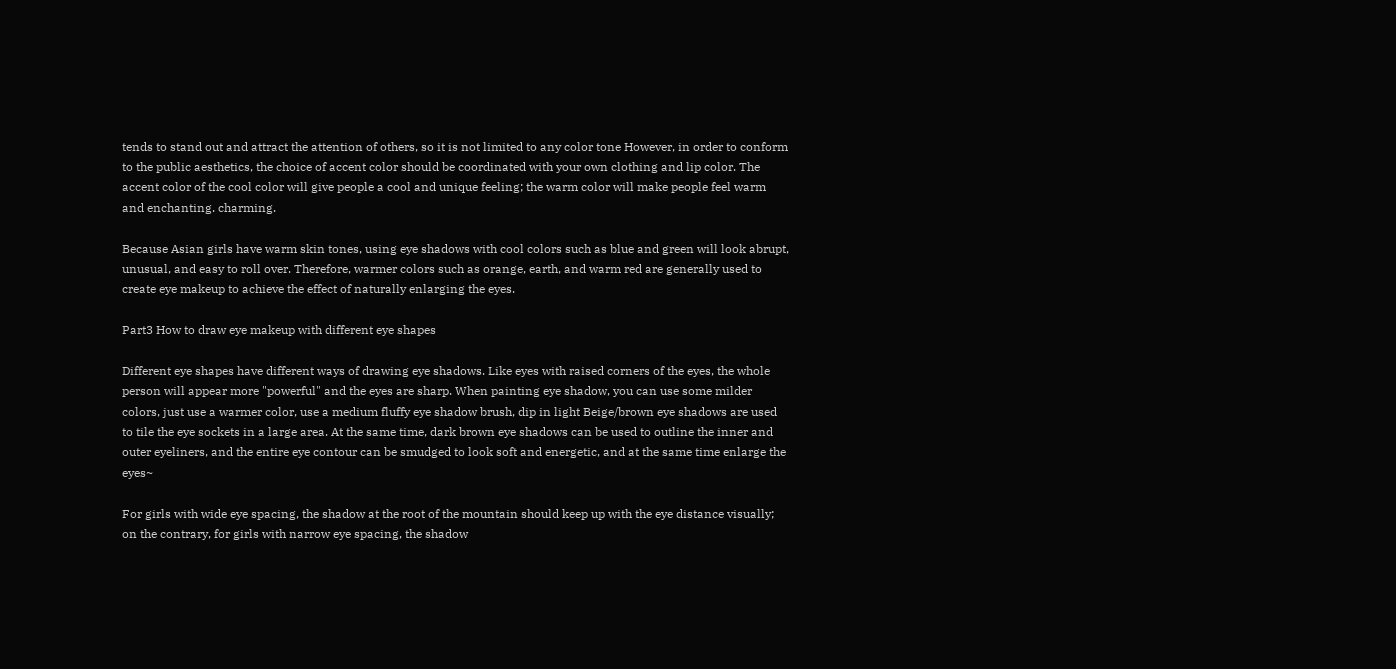tends to stand out and attract the attention of others, so it is not limited to any color tone However, in order to conform to the public aesthetics, the choice of accent color should be coordinated with your own clothing and lip color. The accent color of the cool color will give people a cool and unique feeling; the warm color will make people feel warm and enchanting. charming.

Because Asian girls have warm skin tones, using eye shadows with cool colors such as blue and green will look abrupt, unusual, and easy to roll over. Therefore, warmer colors such as orange, earth, and warm red are generally used to create eye makeup to achieve the effect of naturally enlarging the eyes.

Part3 How to draw eye makeup with different eye shapes

Different eye shapes have different ways of drawing eye shadows. Like eyes with raised corners of the eyes, the whole person will appear more "powerful" and the eyes are sharp. When painting eye shadow, you can use some milder colors, just use a warmer color, use a medium fluffy eye shadow brush, dip in light Beige/brown eye shadows are used to tile the eye sockets in a large area. At the same time, dark brown eye shadows can be used to outline the inner and outer eyeliners, and the entire eye contour can be smudged to look soft and energetic, and at the same time enlarge the eyes~

For girls with wide eye spacing, the shadow at the root of the mountain should keep up with the eye distance visually; on the contrary, for girls with narrow eye spacing, the shadow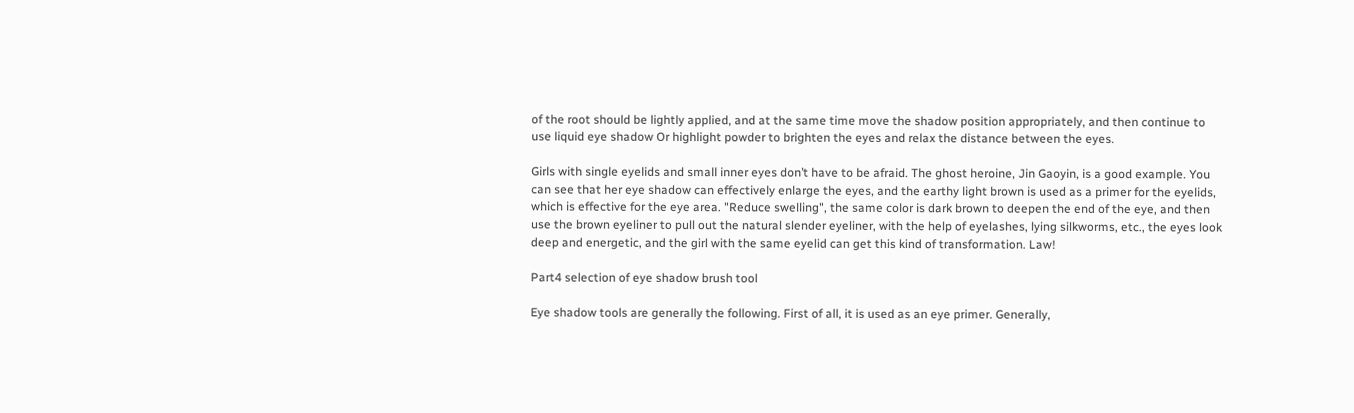of the root should be lightly applied, and at the same time move the shadow position appropriately, and then continue to use liquid eye shadow Or highlight powder to brighten the eyes and relax the distance between the eyes.

Girls with single eyelids and small inner eyes don’t have to be afraid. The ghost heroine, Jin Gaoyin, is a good example. You can see that her eye shadow can effectively enlarge the eyes, and the earthy light brown is used as a primer for the eyelids, which is effective for the eye area. "Reduce swelling", the same color is dark brown to deepen the end of the eye, and then use the brown eyeliner to pull out the natural slender eyeliner, with the help of eyelashes, lying silkworms, etc., the eyes look deep and energetic, and the girl with the same eyelid can get this kind of transformation. Law!

Part4 selection of eye shadow brush tool

Eye shadow tools are generally the following. First of all, it is used as an eye primer. Generally,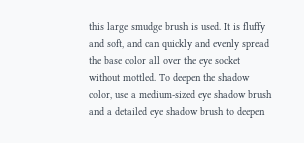this large smudge brush is used. It is fluffy and soft, and can quickly and evenly spread the base color all over the eye socket without mottled. To deepen the shadow color, use a medium-sized eye shadow brush and a detailed eye shadow brush to deepen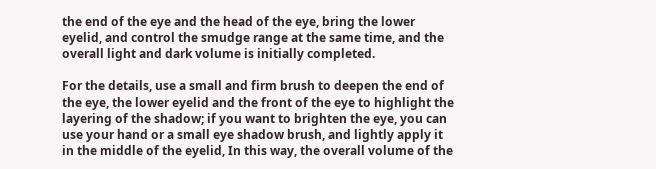the end of the eye and the head of the eye, bring the lower eyelid, and control the smudge range at the same time, and the overall light and dark volume is initially completed.

For the details, use a small and firm brush to deepen the end of the eye, the lower eyelid and the front of the eye to highlight the layering of the shadow; if you want to brighten the eye, you can use your hand or a small eye shadow brush, and lightly apply it in the middle of the eyelid, In this way, the overall volume of the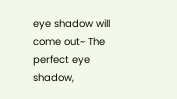eye shadow will come out~ The perfect eye shadow,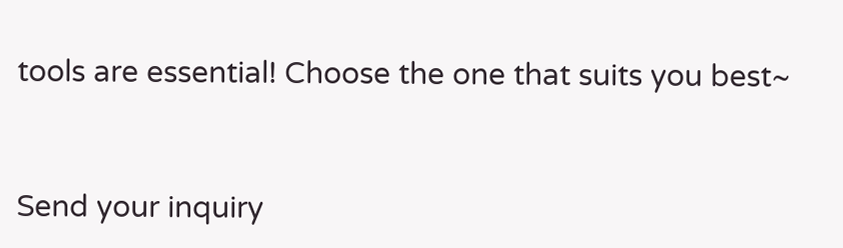tools are essential! Choose the one that suits you best~


Send your inquiry